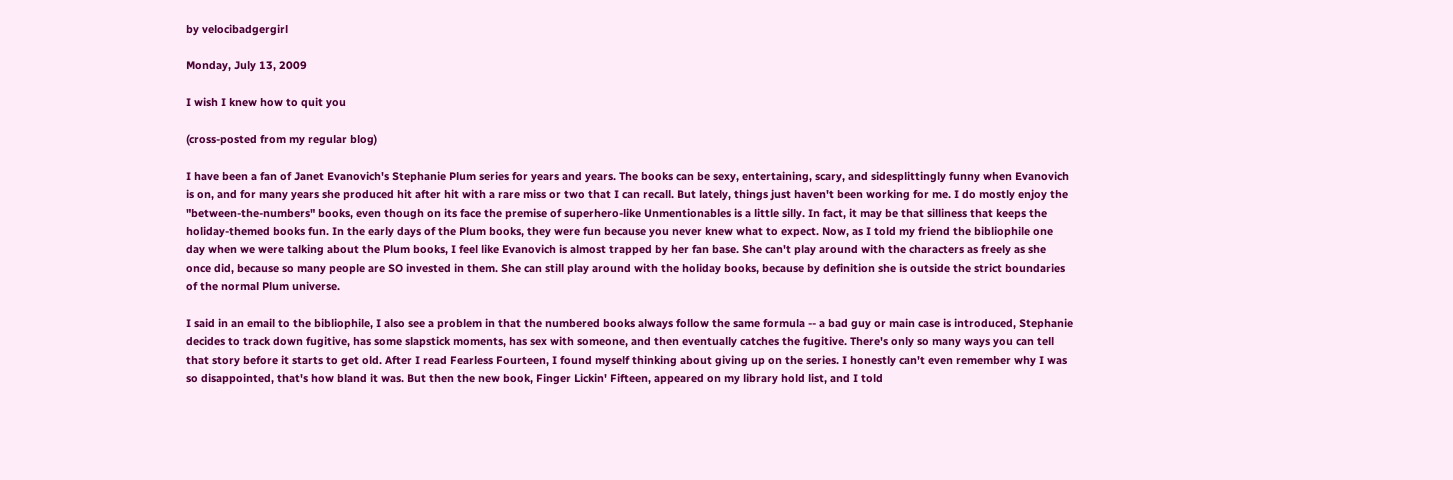by velocibadgergirl

Monday, July 13, 2009

I wish I knew how to quit you

(cross-posted from my regular blog)

I have been a fan of Janet Evanovich's Stephanie Plum series for years and years. The books can be sexy, entertaining, scary, and sidesplittingly funny when Evanovich is on, and for many years she produced hit after hit with a rare miss or two that I can recall. But lately, things just haven't been working for me. I do mostly enjoy the "between-the-numbers" books, even though on its face the premise of superhero-like Unmentionables is a little silly. In fact, it may be that silliness that keeps the holiday-themed books fun. In the early days of the Plum books, they were fun because you never knew what to expect. Now, as I told my friend the bibliophile one day when we were talking about the Plum books, I feel like Evanovich is almost trapped by her fan base. She can't play around with the characters as freely as she once did, because so many people are SO invested in them. She can still play around with the holiday books, because by definition she is outside the strict boundaries of the normal Plum universe.

I said in an email to the bibliophile, I also see a problem in that the numbered books always follow the same formula -- a bad guy or main case is introduced, Stephanie decides to track down fugitive, has some slapstick moments, has sex with someone, and then eventually catches the fugitive. There's only so many ways you can tell that story before it starts to get old. After I read Fearless Fourteen, I found myself thinking about giving up on the series. I honestly can't even remember why I was so disappointed, that's how bland it was. But then the new book, Finger Lickin' Fifteen, appeared on my library hold list, and I told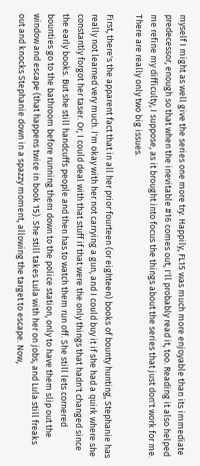myself I might as well give the series one more try. Happily, FL15 was much more enjoyable than its immediate predecessor, enough so that when the inevitable #16 comes out, I'll probably read it, too. Reading it also helped me refine my difficulty, I suppose, as it brought into focus the things about the series that just don't work for me. There are really only two big issues.

First, there's the apparent fact that in all her prior fourteen (or eighteen) books of bounty hunting, Stephanie has really not learned very much. I'm okay with her not carrying a gun, and I could buy it if she had a quirk where she constantly forgot her taser. Or, I could deal with that stuff if that were the only things that hadn't changed since the early books. But she still handcuffs people and then has to watch them run off. She still lets cornered bounties go to the bathroom before running them down to the police station, only to have them slip out the window and escape (that happens twice in book 15). She still takes Lula with her on jobs, and Lula still freaks out and knocks Stephanie down in a spazzy moment, allowing the target to escape. Now,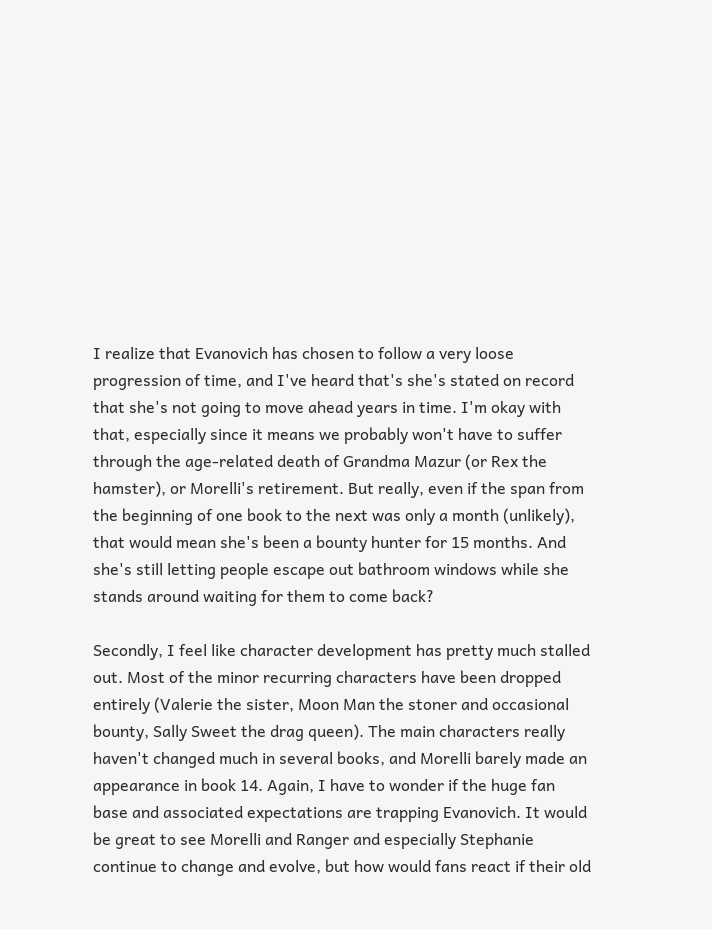I realize that Evanovich has chosen to follow a very loose progression of time, and I've heard that's she's stated on record that she's not going to move ahead years in time. I'm okay with that, especially since it means we probably won't have to suffer through the age-related death of Grandma Mazur (or Rex the hamster), or Morelli's retirement. But really, even if the span from the beginning of one book to the next was only a month (unlikely), that would mean she's been a bounty hunter for 15 months. And she's still letting people escape out bathroom windows while she stands around waiting for them to come back?

Secondly, I feel like character development has pretty much stalled out. Most of the minor recurring characters have been dropped entirely (Valerie the sister, Moon Man the stoner and occasional bounty, Sally Sweet the drag queen). The main characters really haven't changed much in several books, and Morelli barely made an appearance in book 14. Again, I have to wonder if the huge fan base and associated expectations are trapping Evanovich. It would be great to see Morelli and Ranger and especially Stephanie continue to change and evolve, but how would fans react if their old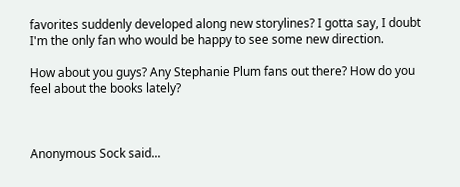favorites suddenly developed along new storylines? I gotta say, I doubt I'm the only fan who would be happy to see some new direction.

How about you guys? Any Stephanie Plum fans out there? How do you feel about the books lately?



Anonymous Sock said...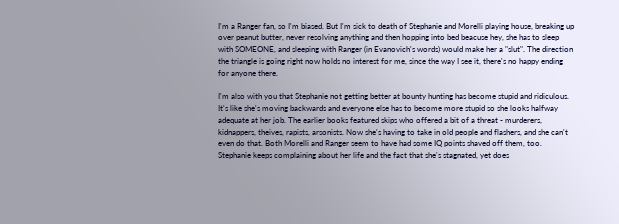I'm a Ranger fan, so I'm biased. But I'm sick to death of Stephanie and Morelli playing house, breaking up over peanut butter, never resolving anything and then hopping into bed beacuse hey, she has to sleep with SOMEONE, and sleeping with Ranger (in Evanovich's words) would make her a "slut". The direction the triangle is going right now holds no interest for me, since the way I see it, there's no happy ending for anyone there.

I'm also with you that Stephanie not getting better at bounty hunting has become stupid and ridiculous. It's like she's moving backwards and everyone else has to become more stupid so she looks halfway adequate at her job. The earlier books featured skips who offered a bit of a threat - murderers, kidnappers, theives, rapists, arsonists. Now she's having to take in old people and flashers, and she can't even do that. Both Morelli and Ranger seem to have had some IQ points shaved off them, too. Stephanie keeps complaining about her life and the fact that she's stagnated, yet does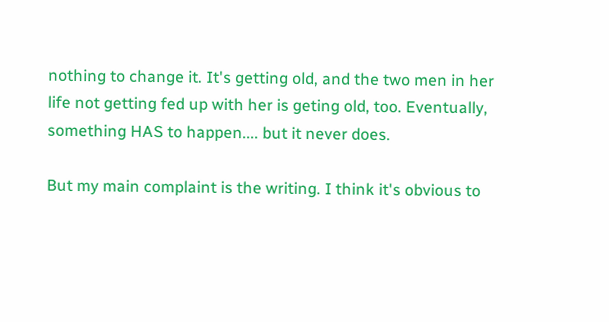nothing to change it. It's getting old, and the two men in her life not getting fed up with her is geting old, too. Eventually, something HAS to happen.... but it never does.

But my main complaint is the writing. I think it's obvious to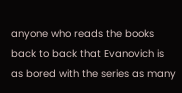anyone who reads the books back to back that Evanovich is as bored with the series as many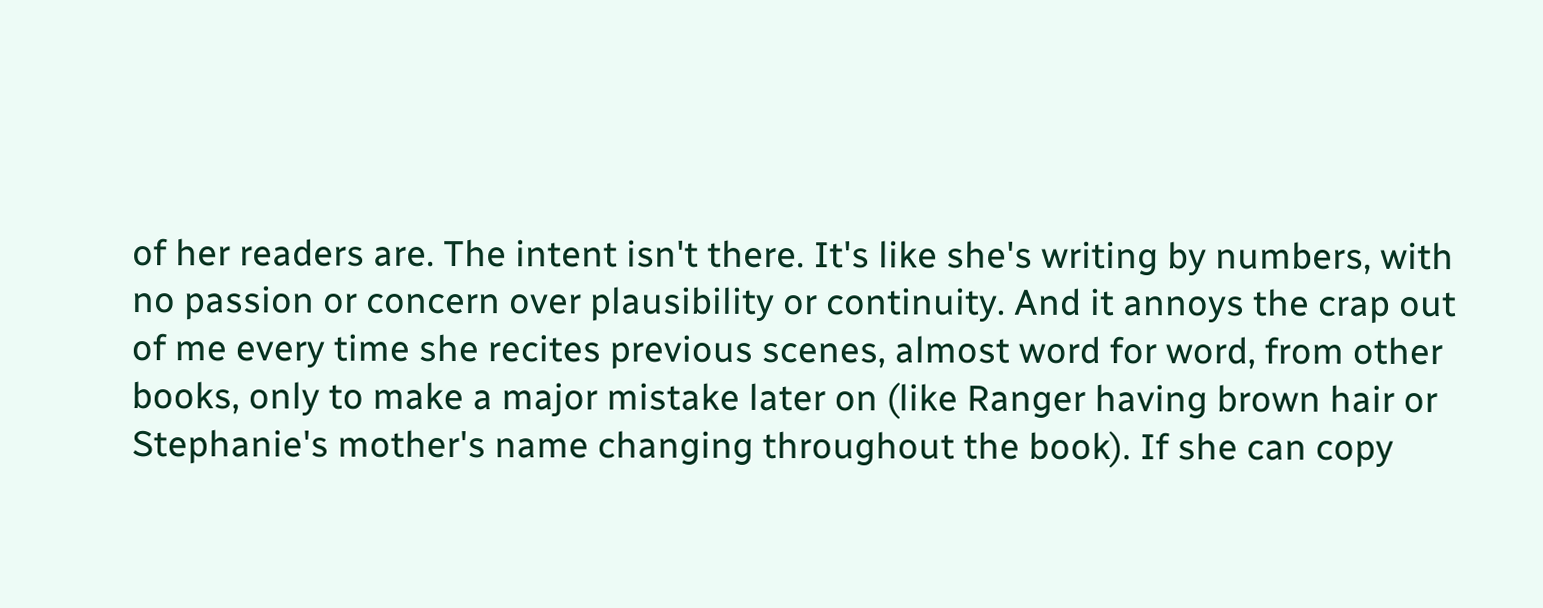of her readers are. The intent isn't there. It's like she's writing by numbers, with no passion or concern over plausibility or continuity. And it annoys the crap out of me every time she recites previous scenes, almost word for word, from other books, only to make a major mistake later on (like Ranger having brown hair or Stephanie's mother's name changing throughout the book). If she can copy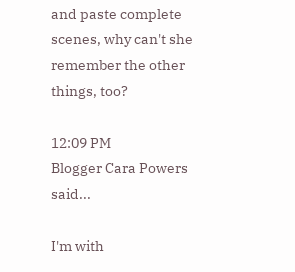and paste complete scenes, why can't she remember the other things, too?

12:09 PM
Blogger Cara Powers said...

I'm with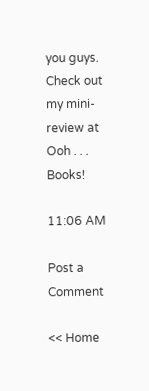you guys. Check out my mini-review at Ooh . . . Books!

11:06 AM

Post a Comment

<< Home